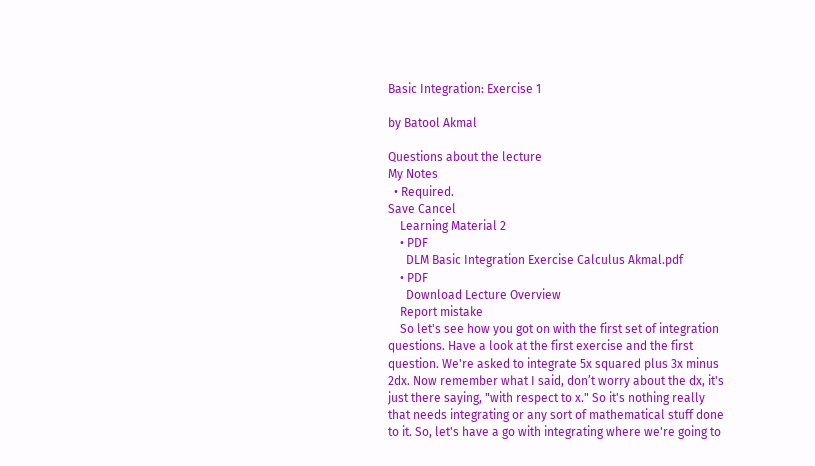Basic Integration: Exercise 1

by Batool Akmal

Questions about the lecture
My Notes
  • Required.
Save Cancel
    Learning Material 2
    • PDF
      DLM Basic Integration Exercise Calculus Akmal.pdf
    • PDF
      Download Lecture Overview
    Report mistake
    So let's see how you got on with the first set of integration questions. Have a look at the first exercise and the first question. We're asked to integrate 5x squared plus 3x minus 2dx. Now remember what I said, don’t worry about the dx, it's just there saying, "with respect to x." So it's nothing really that needs integrating or any sort of mathematical stuff done to it. So, let's have a go with integrating where we're going to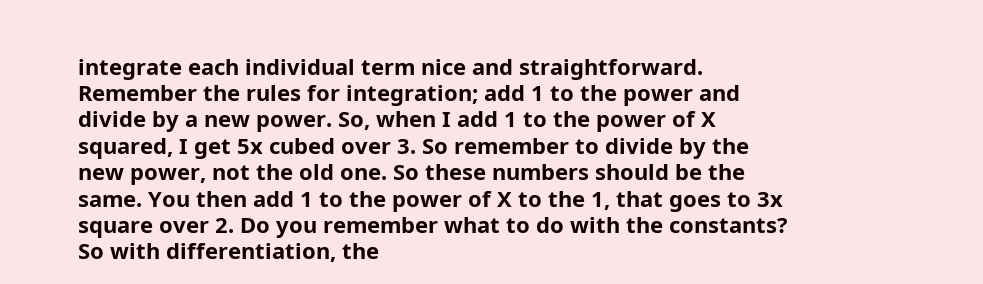integrate each individual term nice and straightforward. Remember the rules for integration; add 1 to the power and divide by a new power. So, when I add 1 to the power of X squared, I get 5x cubed over 3. So remember to divide by the new power, not the old one. So these numbers should be the same. You then add 1 to the power of X to the 1, that goes to 3x square over 2. Do you remember what to do with the constants? So with differentiation, the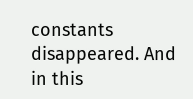constants disappeared. And in this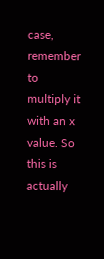case, remember to multiply it with an x value. So this is actually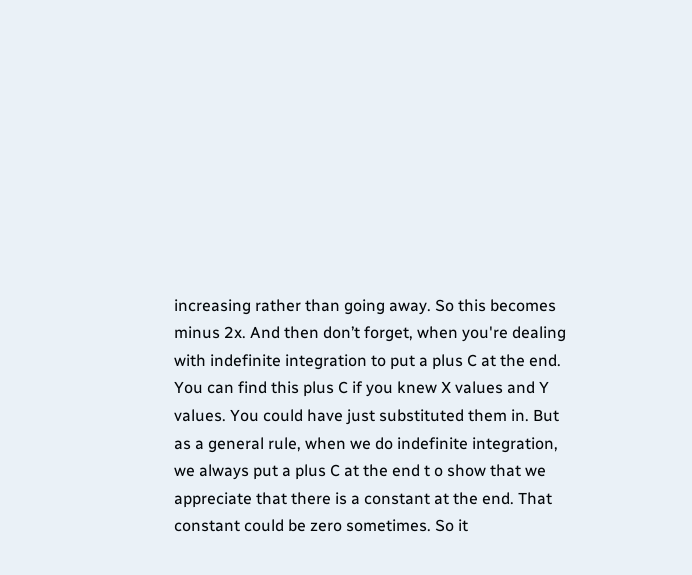increasing rather than going away. So this becomes minus 2x. And then don’t forget, when you're dealing with indefinite integration to put a plus C at the end. You can find this plus C if you knew X values and Y values. You could have just substituted them in. But as a general rule, when we do indefinite integration, we always put a plus C at the end t o show that we appreciate that there is a constant at the end. That constant could be zero sometimes. So it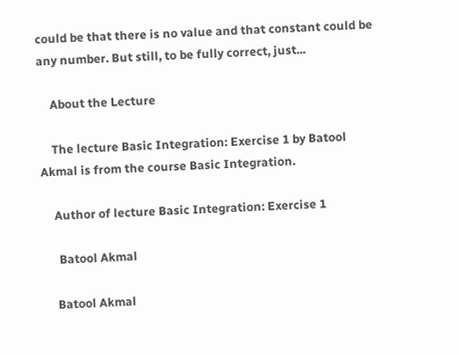could be that there is no value and that constant could be any number. But still, to be fully correct, just...

    About the Lecture

    The lecture Basic Integration: Exercise 1 by Batool Akmal is from the course Basic Integration.

    Author of lecture Basic Integration: Exercise 1

     Batool Akmal

    Batool Akmal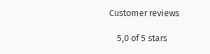Customer reviews

    5,0 of 5 stars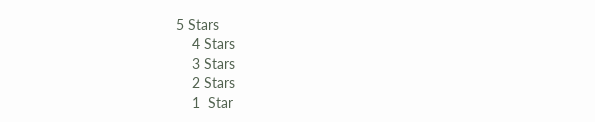5 Stars
    4 Stars
    3 Stars
    2 Stars
    1  Star